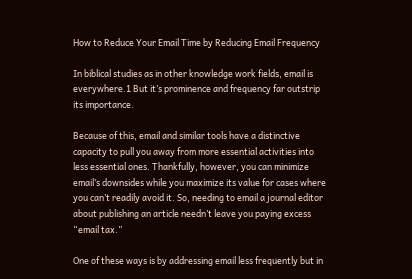How to Reduce Your Email Time by Reducing Email Frequency

In biblical studies as in other knowledge work fields, email is everywhere.1 But it’s prominence and frequency far outstrip its importance.

Because of this, email and similar tools have a distinctive capacity to pull you away from more essential activities into less essential ones. Thankfully, however, you can minimize email’s downsides while you maximize its value for cases where you can’t readily avoid it. So, needing to email a journal editor about publishing an article needn’t leave you paying excess “email tax.”

One of these ways is by addressing email less frequently but in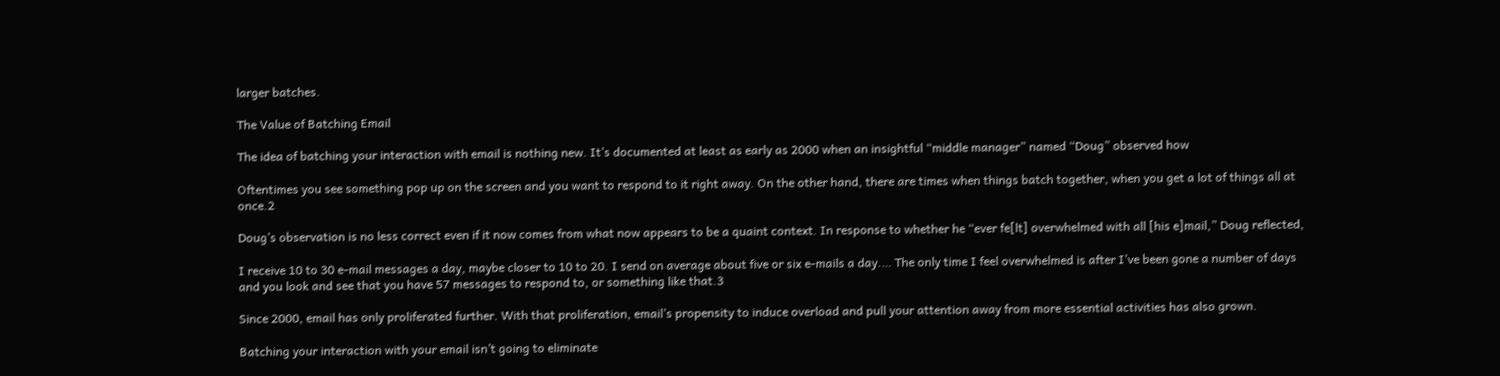larger batches.

The Value of Batching Email

The idea of batching your interaction with email is nothing new. It’s documented at least as early as 2000 when an insightful “middle manager” named “Doug” observed how

Oftentimes you see something pop up on the screen and you want to respond to it right away. On the other hand, there are times when things batch together, when you get a lot of things all at once.2

Doug’s observation is no less correct even if it now comes from what now appears to be a quaint context. In response to whether he “ever fe[lt] overwhelmed with all [his e]mail,” Doug reflected,

I receive 10 to 30 e-mail messages a day, maybe closer to 10 to 20. I send on average about five or six e-mails a day.… The only time I feel overwhelmed is after I’ve been gone a number of days and you look and see that you have 57 messages to respond to, or something like that.3

Since 2000, email has only proliferated further. With that proliferation, email’s propensity to induce overload and pull your attention away from more essential activities has also grown.

Batching your interaction with your email isn’t going to eliminate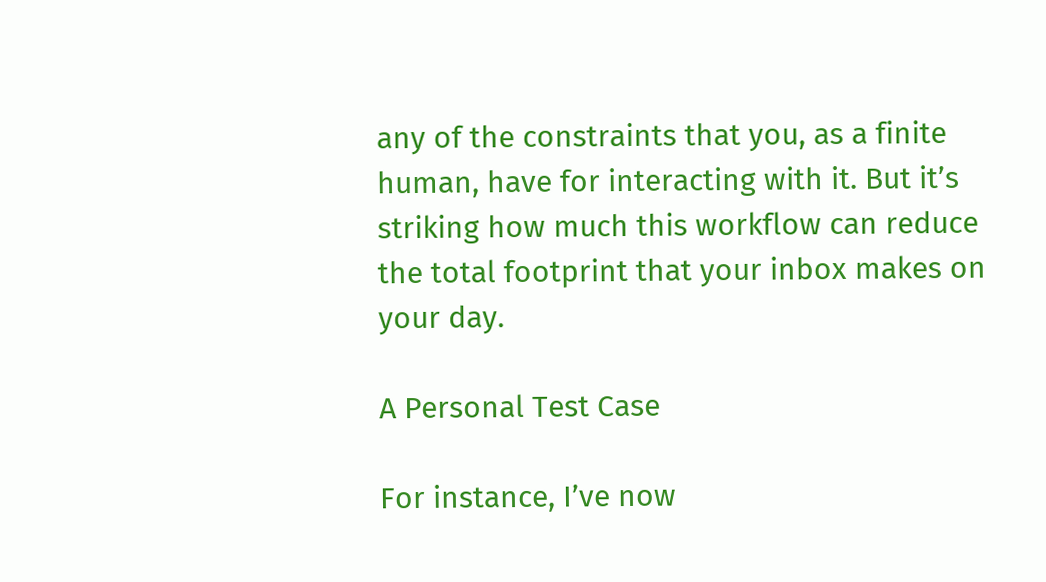any of the constraints that you, as a finite human, have for interacting with it. But it’s striking how much this workflow can reduce the total footprint that your inbox makes on your day.

A Personal Test Case

For instance, I’ve now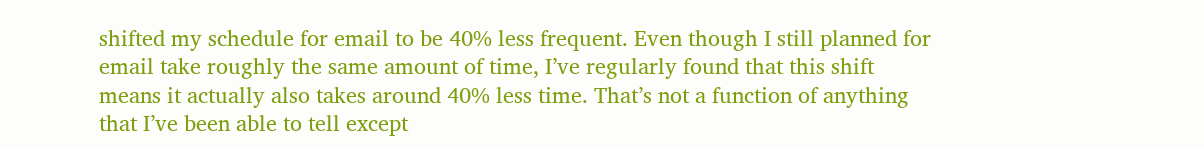shifted my schedule for email to be 40% less frequent. Even though I still planned for email take roughly the same amount of time, I’ve regularly found that this shift means it actually also takes around 40% less time. That’s not a function of anything that I’ve been able to tell except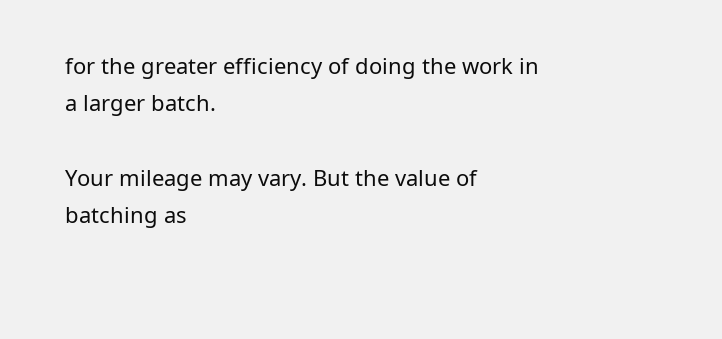for the greater efficiency of doing the work in a larger batch.

Your mileage may vary. But the value of batching as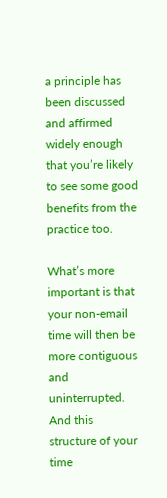a principle has been discussed and affirmed widely enough that you’re likely to see some good benefits from the practice too.

What’s more important is that your non-email time will then be more contiguous and uninterrupted. And this structure of your time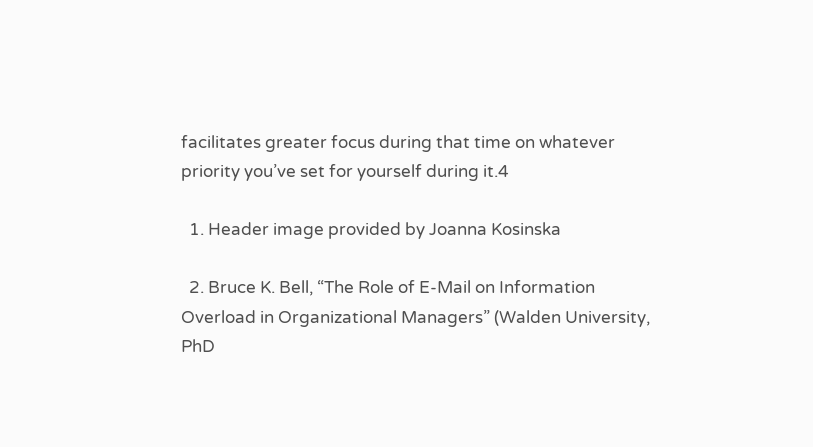facilitates greater focus during that time on whatever priority you’ve set for yourself during it.4

  1. Header image provided by Joanna Kosinska

  2. Bruce K. Bell, “The Role of E-Mail on Information Overload in Organizational Managers” (Walden University, PhD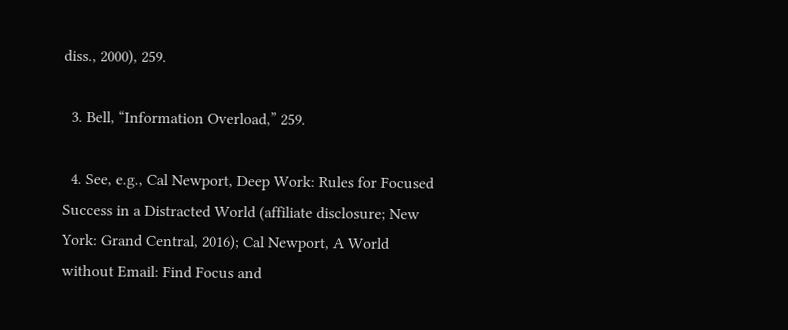diss., 2000), 259.

  3. Bell, “Information Overload,” 259.

  4. See, e.g., Cal Newport, Deep Work: Rules for Focused Success in a Distracted World (affiliate disclosure; New York: Grand Central, 2016); Cal Newport, A World without Email: Find Focus and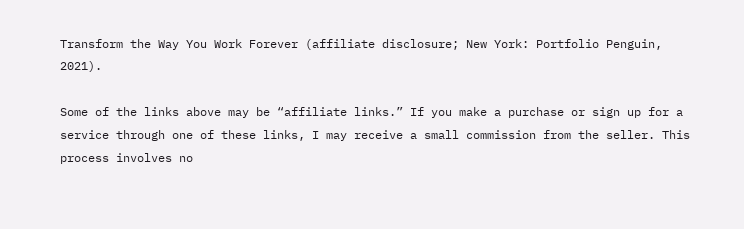Transform the Way You Work Forever (affiliate disclosure; New York: Portfolio Penguin, 2021).

Some of the links above may be “affiliate links.” If you make a purchase or sign up for a service through one of these links, I may receive a small commission from the seller. This process involves no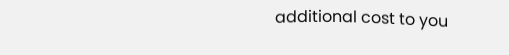additional cost to you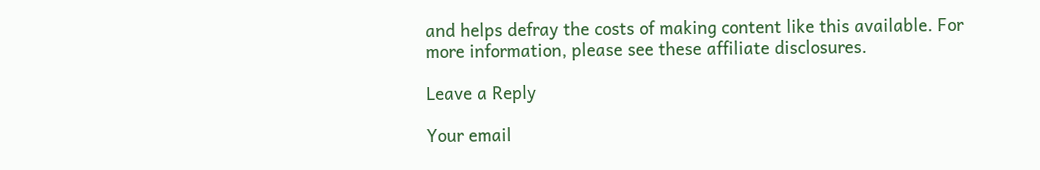and helps defray the costs of making content like this available. For more information, please see these affiliate disclosures.

Leave a Reply

Your email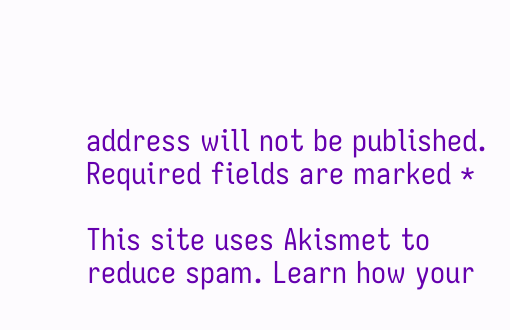address will not be published. Required fields are marked *

This site uses Akismet to reduce spam. Learn how your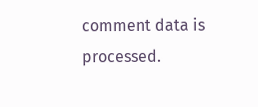comment data is processed.